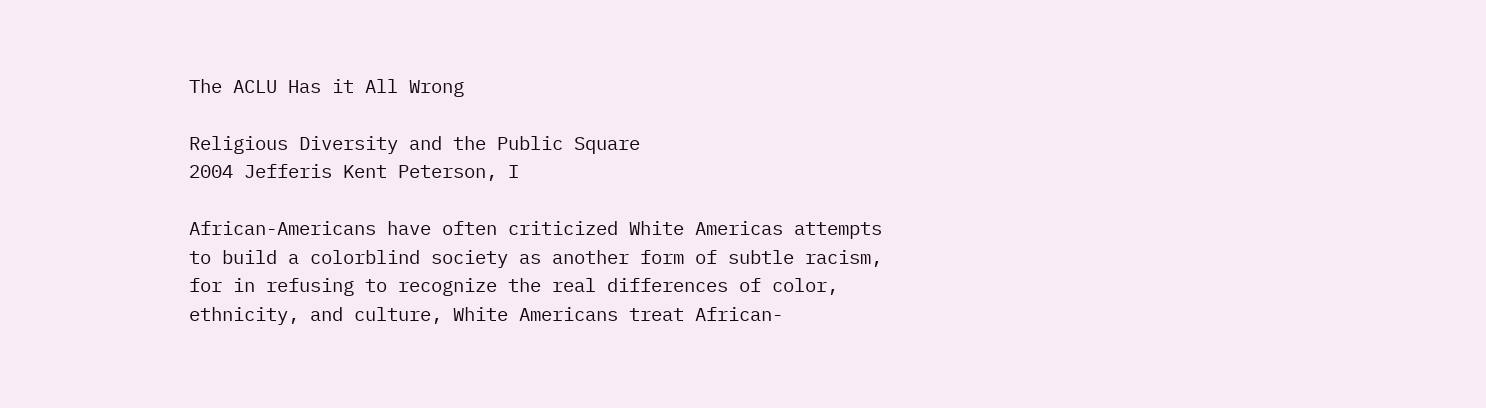The ACLU Has it All Wrong

Religious Diversity and the Public Square
2004 Jefferis Kent Peterson, I

African-Americans have often criticized White Americas attempts to build a colorblind society as another form of subtle racism, for in refusing to recognize the real differences of color, ethnicity, and culture, White Americans treat African-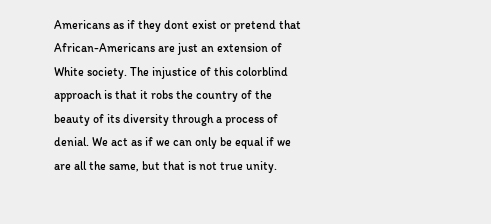Americans as if they dont exist or pretend that African-Americans are just an extension of White society. The injustice of this colorblind approach is that it robs the country of the beauty of its diversity through a process of denial. We act as if we can only be equal if we are all the same, but that is not true unity.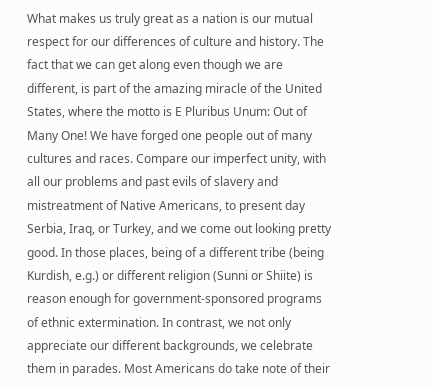What makes us truly great as a nation is our mutual respect for our differences of culture and history. The fact that we can get along even though we are different, is part of the amazing miracle of the United States, where the motto is E Pluribus Unum: Out of Many One! We have forged one people out of many cultures and races. Compare our imperfect unity, with all our problems and past evils of slavery and mistreatment of Native Americans, to present day Serbia, Iraq, or Turkey, and we come out looking pretty good. In those places, being of a different tribe (being Kurdish, e.g.) or different religion (Sunni or Shiite) is reason enough for government-sponsored programs of ethnic extermination. In contrast, we not only appreciate our different backgrounds, we celebrate them in parades. Most Americans do take note of their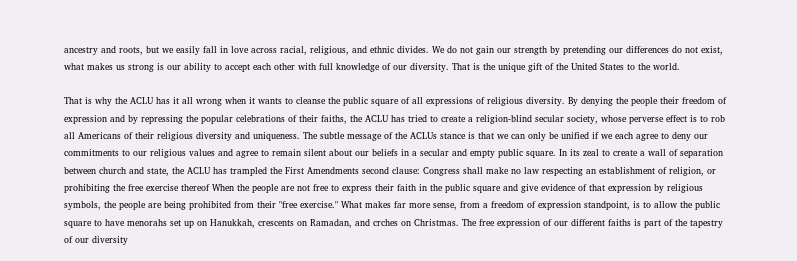ancestry and roots, but we easily fall in love across racial, religious, and ethnic divides. We do not gain our strength by pretending our differences do not exist, what makes us strong is our ability to accept each other with full knowledge of our diversity. That is the unique gift of the United States to the world.

That is why the ACLU has it all wrong when it wants to cleanse the public square of all expressions of religious diversity. By denying the people their freedom of expression and by repressing the popular celebrations of their faiths, the ACLU has tried to create a religion-blind secular society, whose perverse effect is to rob all Americans of their religious diversity and uniqueness. The subtle message of the ACLUs stance is that we can only be unified if we each agree to deny our commitments to our religious values and agree to remain silent about our beliefs in a secular and empty public square. In its zeal to create a wall of separation between church and state, the ACLU has trampled the First Amendments second clause: Congress shall make no law respecting an establishment of religion, or prohibiting the free exercise thereof When the people are not free to express their faith in the public square and give evidence of that expression by religious symbols, the people are being prohibited from their "free exercise." What makes far more sense, from a freedom of expression standpoint, is to allow the public square to have menorahs set up on Hanukkah, crescents on Ramadan, and crches on Christmas. The free expression of our different faiths is part of the tapestry of our diversity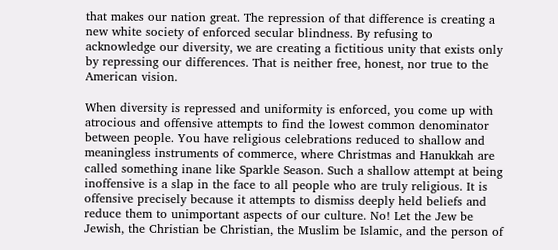that makes our nation great. The repression of that difference is creating a new white society of enforced secular blindness. By refusing to acknowledge our diversity, we are creating a fictitious unity that exists only by repressing our differences. That is neither free, honest, nor true to the American vision.

When diversity is repressed and uniformity is enforced, you come up with atrocious and offensive attempts to find the lowest common denominator between people. You have religious celebrations reduced to shallow and meaningless instruments of commerce, where Christmas and Hanukkah are called something inane like Sparkle Season. Such a shallow attempt at being inoffensive is a slap in the face to all people who are truly religious. It is offensive precisely because it attempts to dismiss deeply held beliefs and reduce them to unimportant aspects of our culture. No! Let the Jew be Jewish, the Christian be Christian, the Muslim be Islamic, and the person of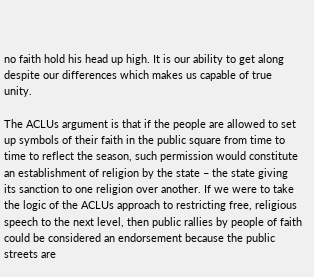no faith hold his head up high. It is our ability to get along despite our differences which makes us capable of true unity.

The ACLUs argument is that if the people are allowed to set up symbols of their faith in the public square from time to time to reflect the season, such permission would constitute an establishment of religion by the state – the state giving its sanction to one religion over another. If we were to take the logic of the ACLUs approach to restricting free, religious speech to the next level, then public rallies by people of faith could be considered an endorsement because the public streets are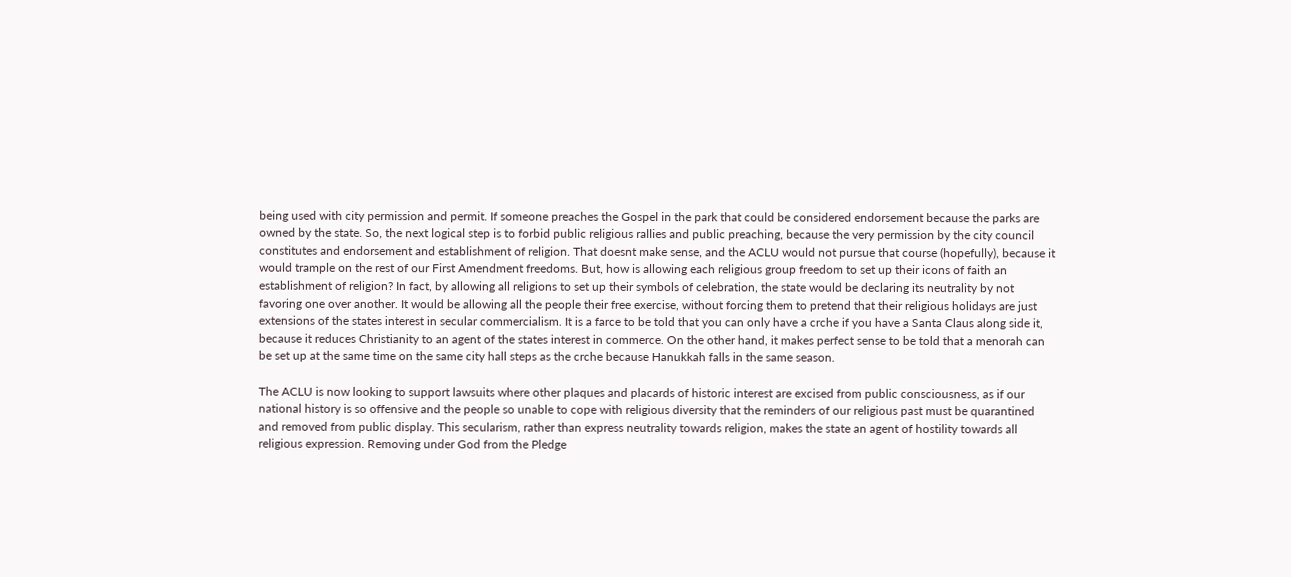being used with city permission and permit. If someone preaches the Gospel in the park that could be considered endorsement because the parks are owned by the state. So, the next logical step is to forbid public religious rallies and public preaching, because the very permission by the city council constitutes and endorsement and establishment of religion. That doesnt make sense, and the ACLU would not pursue that course (hopefully), because it would trample on the rest of our First Amendment freedoms. But, how is allowing each religious group freedom to set up their icons of faith an establishment of religion? In fact, by allowing all religions to set up their symbols of celebration, the state would be declaring its neutrality by not favoring one over another. It would be allowing all the people their free exercise, without forcing them to pretend that their religious holidays are just extensions of the states interest in secular commercialism. It is a farce to be told that you can only have a crche if you have a Santa Claus along side it, because it reduces Christianity to an agent of the states interest in commerce. On the other hand, it makes perfect sense to be told that a menorah can be set up at the same time on the same city hall steps as the crche because Hanukkah falls in the same season.

The ACLU is now looking to support lawsuits where other plaques and placards of historic interest are excised from public consciousness, as if our national history is so offensive and the people so unable to cope with religious diversity that the reminders of our religious past must be quarantined and removed from public display. This secularism, rather than express neutrality towards religion, makes the state an agent of hostility towards all religious expression. Removing under God from the Pledge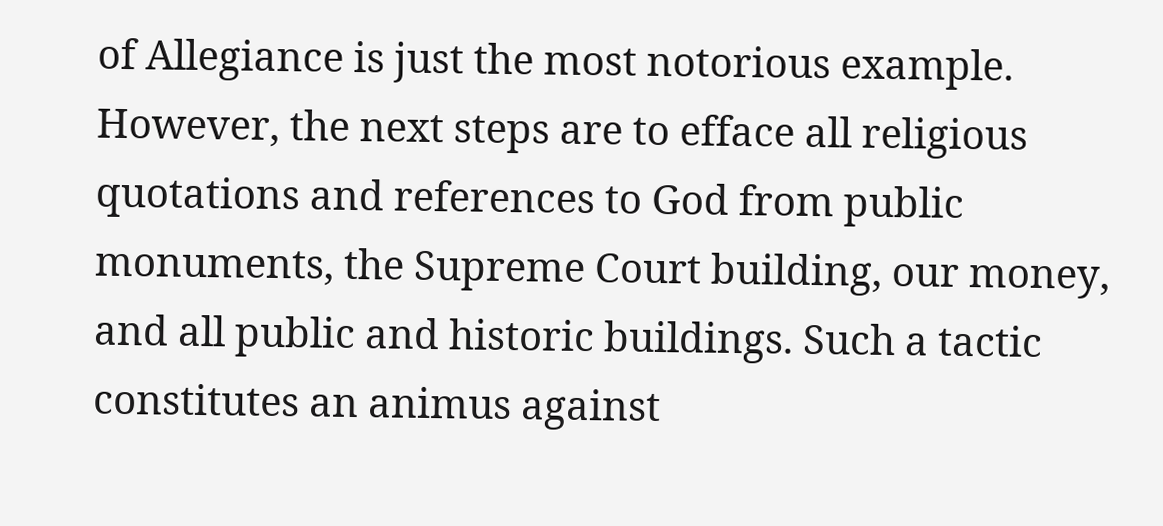of Allegiance is just the most notorious example. However, the next steps are to efface all religious quotations and references to God from public monuments, the Supreme Court building, our money, and all public and historic buildings. Such a tactic constitutes an animus against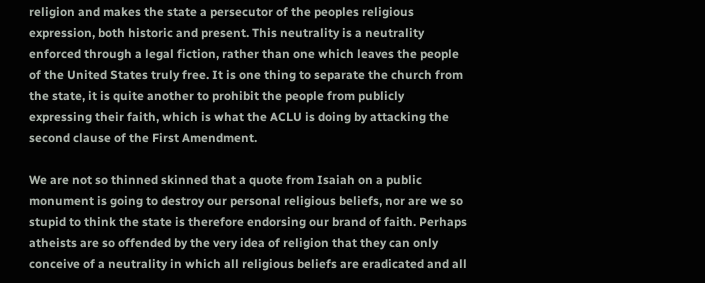religion and makes the state a persecutor of the peoples religious expression, both historic and present. This neutrality is a neutrality enforced through a legal fiction, rather than one which leaves the people of the United States truly free. It is one thing to separate the church from the state, it is quite another to prohibit the people from publicly expressing their faith, which is what the ACLU is doing by attacking the second clause of the First Amendment.

We are not so thinned skinned that a quote from Isaiah on a public monument is going to destroy our personal religious beliefs, nor are we so stupid to think the state is therefore endorsing our brand of faith. Perhaps atheists are so offended by the very idea of religion that they can only conceive of a neutrality in which all religious beliefs are eradicated and all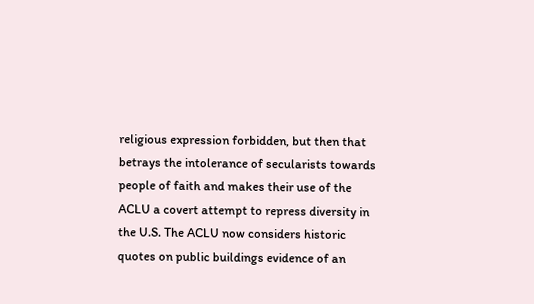religious expression forbidden, but then that betrays the intolerance of secularists towards people of faith and makes their use of the ACLU a covert attempt to repress diversity in the U.S. The ACLU now considers historic quotes on public buildings evidence of an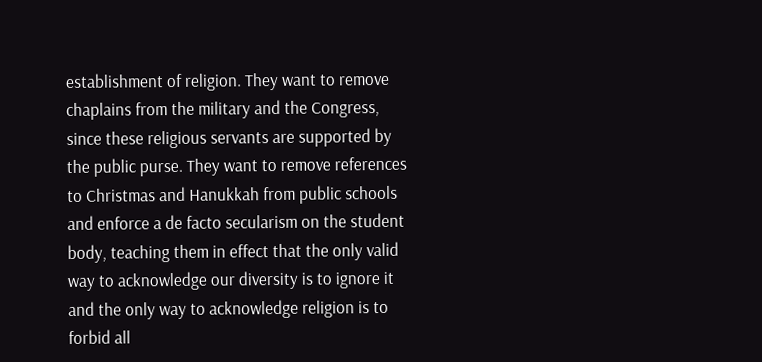establishment of religion. They want to remove chaplains from the military and the Congress, since these religious servants are supported by the public purse. They want to remove references to Christmas and Hanukkah from public schools and enforce a de facto secularism on the student body, teaching them in effect that the only valid way to acknowledge our diversity is to ignore it and the only way to acknowledge religion is to forbid all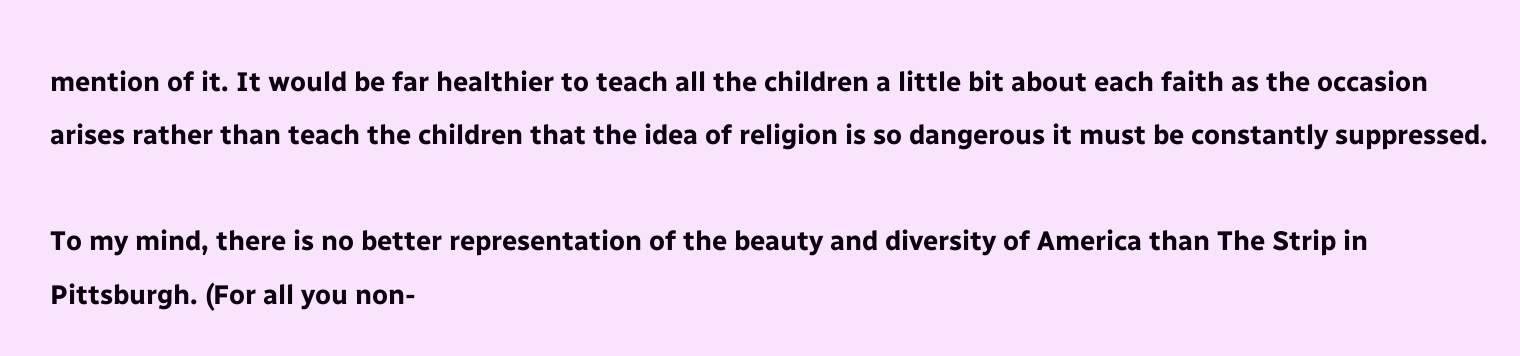mention of it. It would be far healthier to teach all the children a little bit about each faith as the occasion arises rather than teach the children that the idea of religion is so dangerous it must be constantly suppressed.

To my mind, there is no better representation of the beauty and diversity of America than The Strip in Pittsburgh. (For all you non-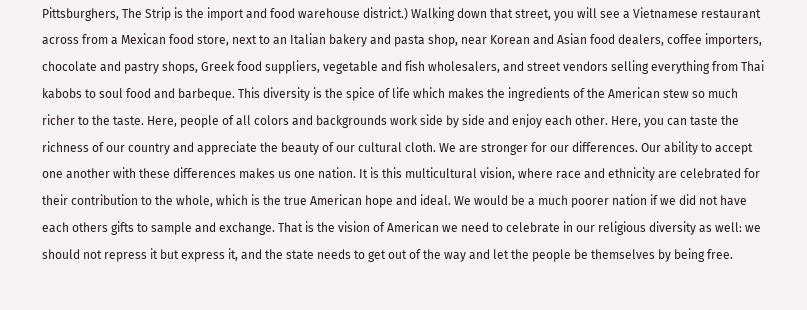Pittsburghers, The Strip is the import and food warehouse district.) Walking down that street, you will see a Vietnamese restaurant across from a Mexican food store, next to an Italian bakery and pasta shop, near Korean and Asian food dealers, coffee importers, chocolate and pastry shops, Greek food suppliers, vegetable and fish wholesalers, and street vendors selling everything from Thai kabobs to soul food and barbeque. This diversity is the spice of life which makes the ingredients of the American stew so much richer to the taste. Here, people of all colors and backgrounds work side by side and enjoy each other. Here, you can taste the richness of our country and appreciate the beauty of our cultural cloth. We are stronger for our differences. Our ability to accept one another with these differences makes us one nation. It is this multicultural vision, where race and ethnicity are celebrated for their contribution to the whole, which is the true American hope and ideal. We would be a much poorer nation if we did not have each others gifts to sample and exchange. That is the vision of American we need to celebrate in our religious diversity as well: we should not repress it but express it, and the state needs to get out of the way and let the people be themselves by being free.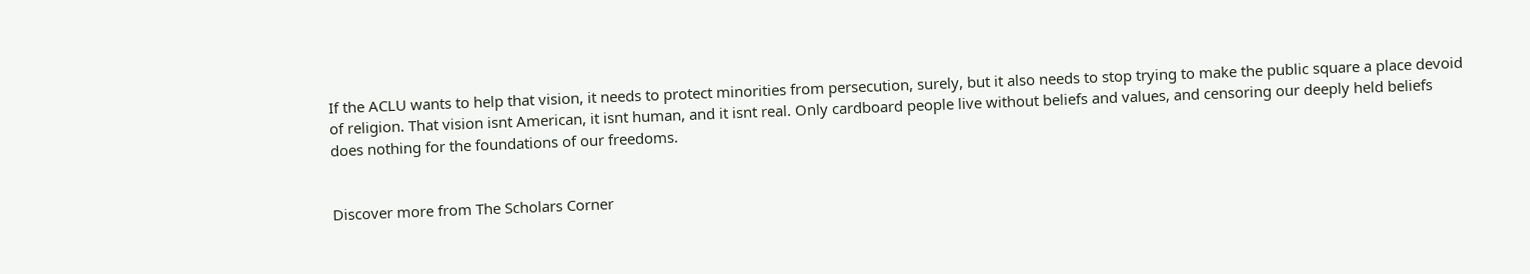If the ACLU wants to help that vision, it needs to protect minorities from persecution, surely, but it also needs to stop trying to make the public square a place devoid of religion. That vision isnt American, it isnt human, and it isnt real. Only cardboard people live without beliefs and values, and censoring our deeply held beliefs does nothing for the foundations of our freedoms.


Discover more from The Scholars Corner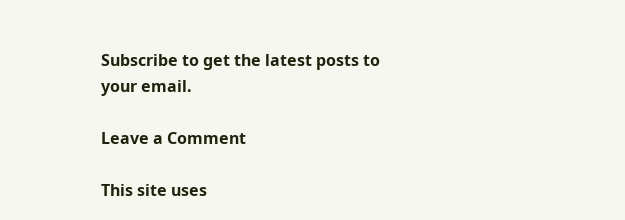Subscribe to get the latest posts to your email.

Leave a Comment

This site uses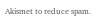Akismet to reduce spam.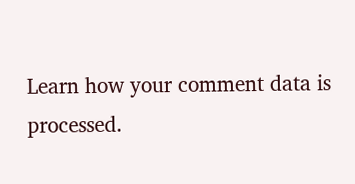Learn how your comment data is processed.